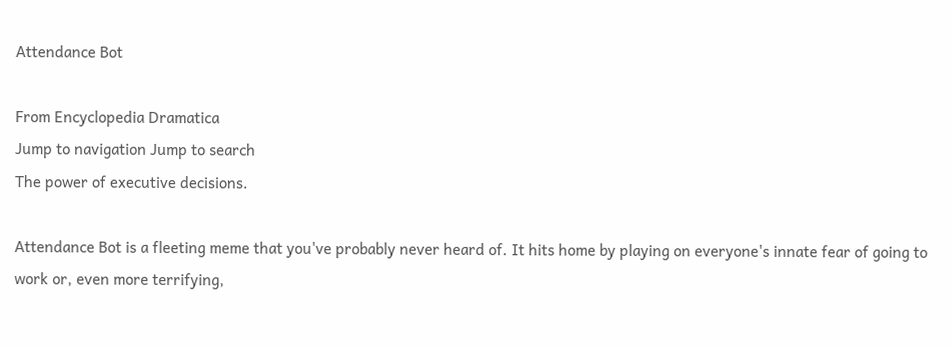Attendance Bot

From Encyclopedia Dramatica
Jump to navigation Jump to search
The power of executive decisions.

Attendance Bot is a fleeting meme that you've probably never heard of. It hits home by playing on everyone's innate fear of going to work or, even more terrifying,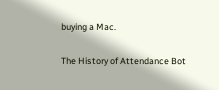buying a Mac.

The History of Attendance Bot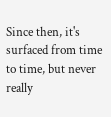Since then, it's surfaced from time to time, but never really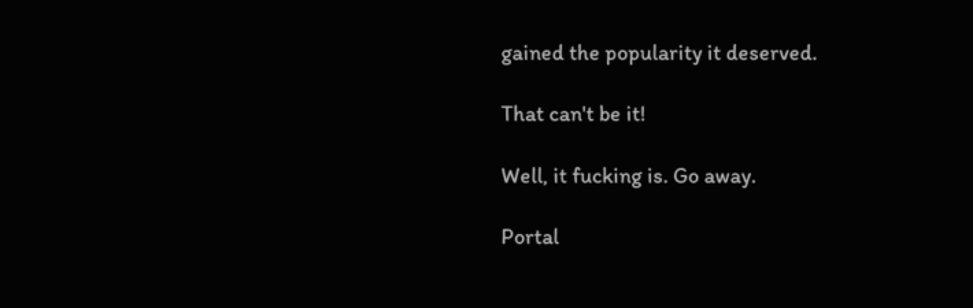gained the popularity it deserved.

That can't be it!

Well, it fucking is. Go away.

Portal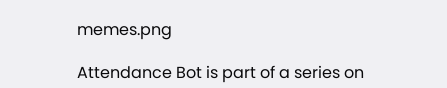memes.png

Attendance Bot is part of a series on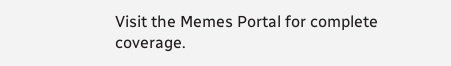Visit the Memes Portal for complete coverage.